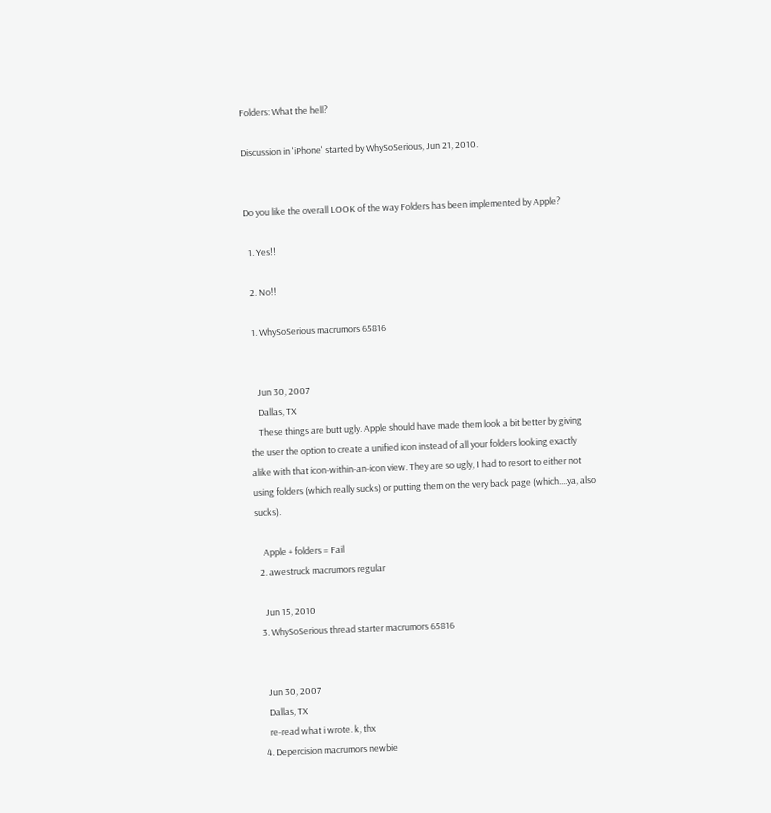Folders: What the hell?

Discussion in 'iPhone' started by WhySoSerious, Jun 21, 2010.


Do you like the overall LOOK of the way Folders has been implemented by Apple?

  1. Yes!!

  2. No!!

  1. WhySoSerious macrumors 65816


    Jun 30, 2007
    Dallas, TX
    These things are butt ugly. Apple should have made them look a bit better by giving the user the option to create a unified icon instead of all your folders looking exactly alike with that icon-within-an-icon view. They are so ugly, I had to resort to either not using folders (which really sucks) or putting them on the very back page (which....ya, also sucks).

    Apple + folders = Fail
  2. awestruck macrumors regular

    Jun 15, 2010
  3. WhySoSerious thread starter macrumors 65816


    Jun 30, 2007
    Dallas, TX
    re-read what i wrote. k, thx
  4. Depercision macrumors newbie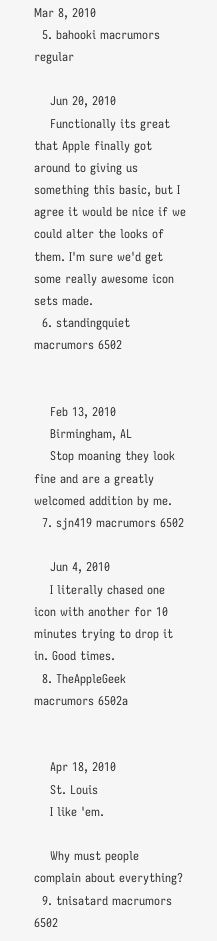Mar 8, 2010
  5. bahooki macrumors regular

    Jun 20, 2010
    Functionally its great that Apple finally got around to giving us something this basic, but I agree it would be nice if we could alter the looks of them. I'm sure we'd get some really awesome icon sets made.
  6. standingquiet macrumors 6502


    Feb 13, 2010
    Birmingham, AL
    Stop moaning they look fine and are a greatly welcomed addition by me.
  7. sjn419 macrumors 6502

    Jun 4, 2010
    I literally chased one icon with another for 10 minutes trying to drop it in. Good times.
  8. TheAppleGeek macrumors 6502a


    Apr 18, 2010
    St. Louis
    I like 'em.

    Why must people complain about everything?
  9. tnisatard macrumors 6502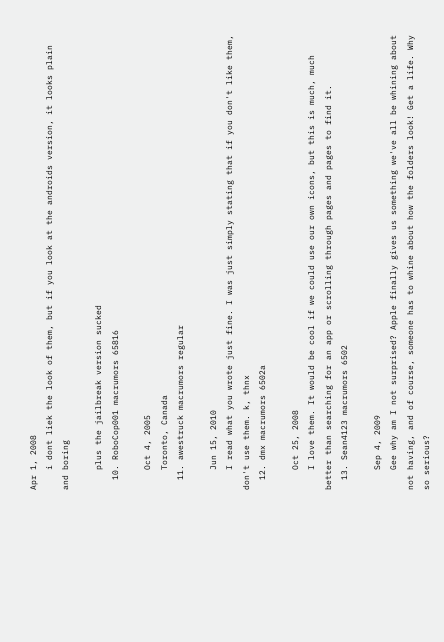Apr 1, 2008
    i dont liek the look of them, but if you look at the androids version, it looks plain and boring

    plus the jailbreak version sucked
  10. RoboCop001 macrumors 65816

    Oct 4, 2005
    Toronto, Canada
  11. awestruck macrumors regular

    Jun 15, 2010
    I read what you wrote just fine. I was just simply stating that if you don't like them, don't use them. k, thnx
  12. dmx macrumors 6502a

    Oct 25, 2008
    I love them. It would be cool if we could use our own icons, but this is much, much better than searching for an app or scrolling through pages and pages to find it.
  13. Sean4123 macrumors 6502

    Sep 4, 2009
    Gee why am I not surprised? Apple finally gives us something we've all be whining about not having, and of course, someone has to whine about how the folders look! Get a life. Why so serious?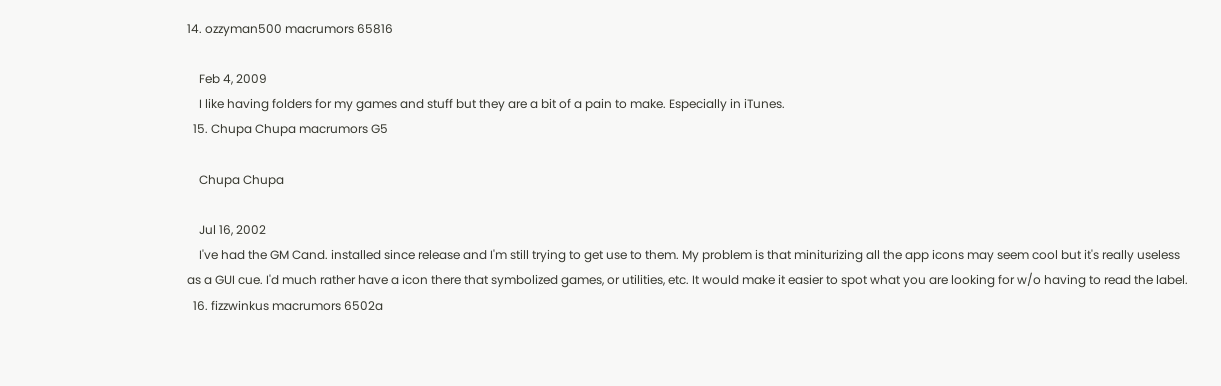14. ozzyman500 macrumors 65816

    Feb 4, 2009
    I like having folders for my games and stuff but they are a bit of a pain to make. Especially in iTunes.
  15. Chupa Chupa macrumors G5

    Chupa Chupa

    Jul 16, 2002
    I've had the GM Cand. installed since release and I'm still trying to get use to them. My problem is that miniturizing all the app icons may seem cool but it's really useless as a GUI cue. I'd much rather have a icon there that symbolized games, or utilities, etc. It would make it easier to spot what you are looking for w/o having to read the label.
  16. fizzwinkus macrumors 6502a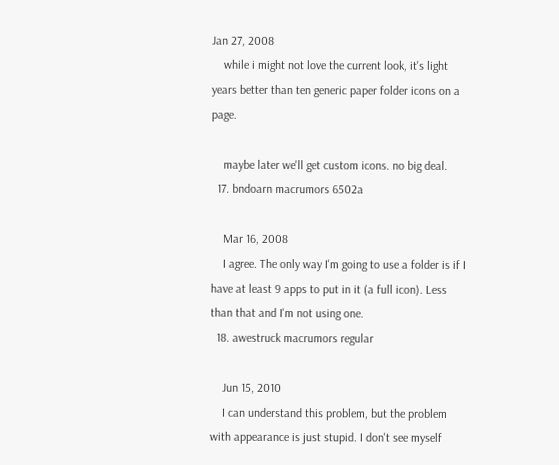Jan 27, 2008
    while i might not love the current look, it's light years better than ten generic paper folder icons on a page.

    maybe later we'll get custom icons. no big deal.
  17. bndoarn macrumors 6502a

    Mar 16, 2008
    I agree. The only way I'm going to use a folder is if I have at least 9 apps to put in it (a full icon). Less than that and I'm not using one.
  18. awestruck macrumors regular

    Jun 15, 2010
    I can understand this problem, but the problem with appearance is just stupid. I don't see myself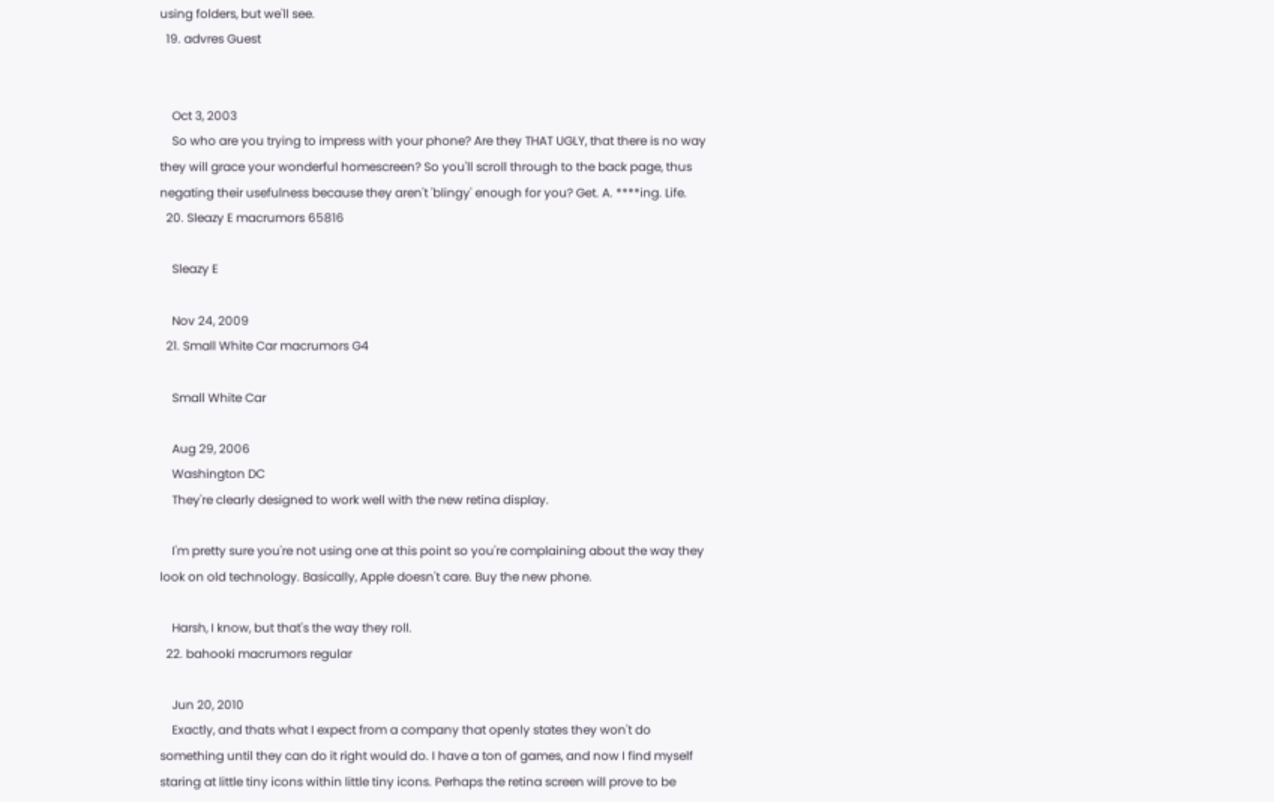using folders, but we'll see.
  19. advres Guest


    Oct 3, 2003
    So who are you trying to impress with your phone? Are they THAT UGLY, that there is no way they will grace your wonderful homescreen? So you'll scroll through to the back page, thus negating their usefulness because they aren't 'blingy' enough for you? Get. A. ****ing. Life.
  20. Sleazy E macrumors 65816

    Sleazy E

    Nov 24, 2009
  21. Small White Car macrumors G4

    Small White Car

    Aug 29, 2006
    Washington DC
    They're clearly designed to work well with the new retina display.

    I'm pretty sure you're not using one at this point so you're complaining about the way they look on old technology. Basically, Apple doesn't care. Buy the new phone.

    Harsh, I know, but that's the way they roll.
  22. bahooki macrumors regular

    Jun 20, 2010
    Exactly, and thats what I expect from a company that openly states they won't do something until they can do it right would do. I have a ton of games, and now I find myself staring at little tiny icons within little tiny icons. Perhaps the retina screen will prove to be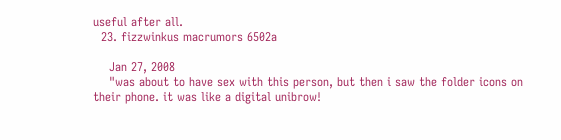useful after all.
  23. fizzwinkus macrumors 6502a

    Jan 27, 2008
    "was about to have sex with this person, but then i saw the folder icons on their phone. it was like a digital unibrow!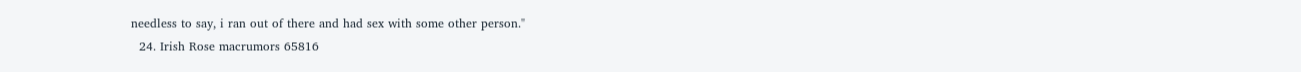needless to say, i ran out of there and had sex with some other person."
  24. Irish Rose macrumors 65816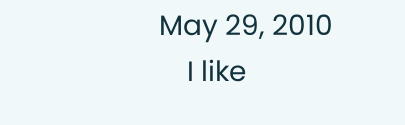May 29, 2010
    I like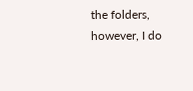the folders, however, I do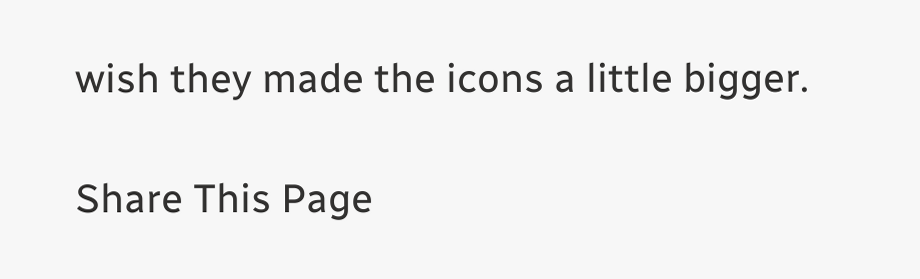wish they made the icons a little bigger.

Share This Page